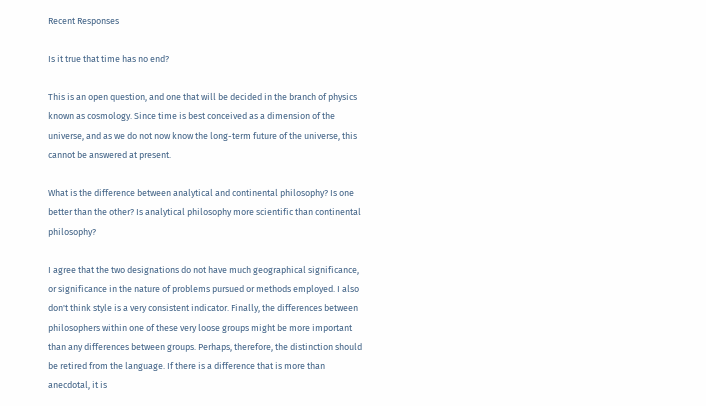Recent Responses

Is it true that time has no end?

This is an open question, and one that will be decided in the branch of physics known as cosmology. Since time is best conceived as a dimension of the universe, and as we do not now know the long-term future of the universe, this cannot be answered at present.

What is the difference between analytical and continental philosophy? Is one better than the other? Is analytical philosophy more scientific than continental philosophy?

I agree that the two designations do not have much geographical significance, or significance in the nature of problems pursued or methods employed. I also don't think style is a very consistent indicator. Finally, the differences between philosophers within one of these very loose groups might be more important than any differences between groups. Perhaps, therefore, the distinction should be retired from the language. If there is a difference that is more than anecdotal, it is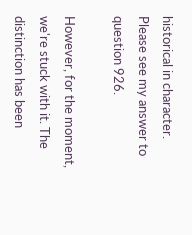historical in character. Please see my answer to question 926.

However, for the moment, we're stuck with it. The distinction has been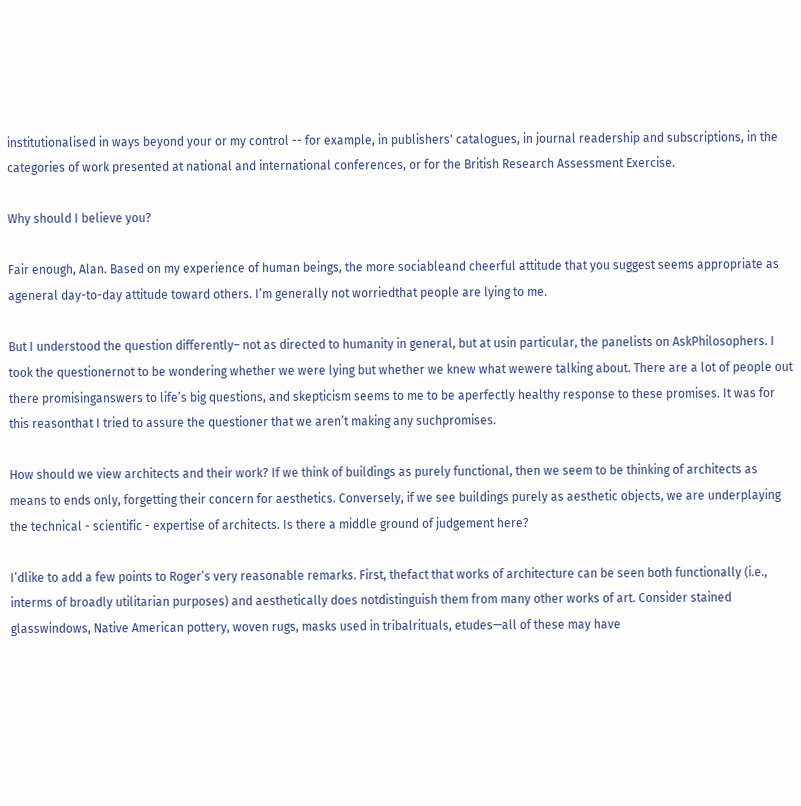institutionalised in ways beyond your or my control -- for example, in publishers' catalogues, in journal readership and subscriptions, in the categories of work presented at national and international conferences, or for the British Research Assessment Exercise.

Why should I believe you?

Fair enough, Alan. Based on my experience of human beings, the more sociableand cheerful attitude that you suggest seems appropriate as ageneral day-to-day attitude toward others. I’m generally not worriedthat people are lying to me.

But I understood the question differently– not as directed to humanity in general, but at usin particular, the panelists on AskPhilosophers. I took the questionernot to be wondering whether we were lying but whether we knew what wewere talking about. There are a lot of people out there promisinganswers to life’s big questions, and skepticism seems to me to be aperfectly healthy response to these promises. It was for this reasonthat I tried to assure the questioner that we aren’t making any suchpromises.

How should we view architects and their work? If we think of buildings as purely functional, then we seem to be thinking of architects as means to ends only, forgetting their concern for aesthetics. Conversely, if we see buildings purely as aesthetic objects, we are underplaying the technical - scientific - expertise of architects. Is there a middle ground of judgement here?

I’dlike to add a few points to Roger’s very reasonable remarks. First, thefact that works of architecture can be seen both functionally (i.e., interms of broadly utilitarian purposes) and aesthetically does notdistinguish them from many other works of art. Consider stained glasswindows, Native American pottery, woven rugs, masks used in tribalrituals, etudes—all of these may have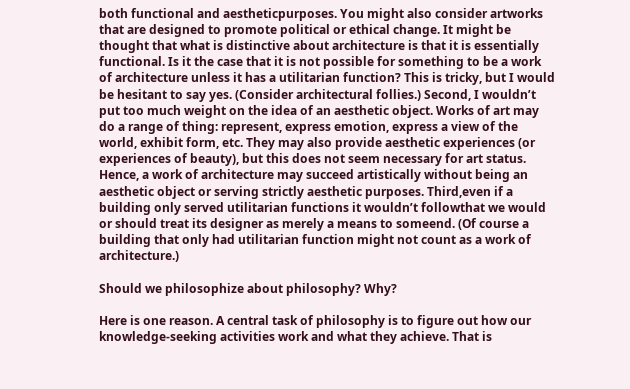both functional and aestheticpurposes. You might also consider artworks that are designed to promote political or ethical change. It might be thought that what is distinctive about architecture is that it is essentially functional. Is it the case that it is not possible for something to be a work of architecture unless it has a utilitarian function? This is tricky, but I would be hesitant to say yes. (Consider architectural follies.) Second, I wouldn’t put too much weight on the idea of an aesthetic object. Works of art may do a range of thing: represent, express emotion, express a view of the world, exhibit form, etc. They may also provide aesthetic experiences (or experiences of beauty), but this does not seem necessary for art status. Hence, a work of architecture may succeed artistically without being an aesthetic object or serving strictly aesthetic purposes. Third,even if a building only served utilitarian functions it wouldn’t followthat we would or should treat its designer as merely a means to someend. (Of course a building that only had utilitarian function might not count as a work of architecture.)

Should we philosophize about philosophy? Why?

Here is one reason. A central task of philosophy is to figure out how our knowledge-seeking activities work and what they achieve. That is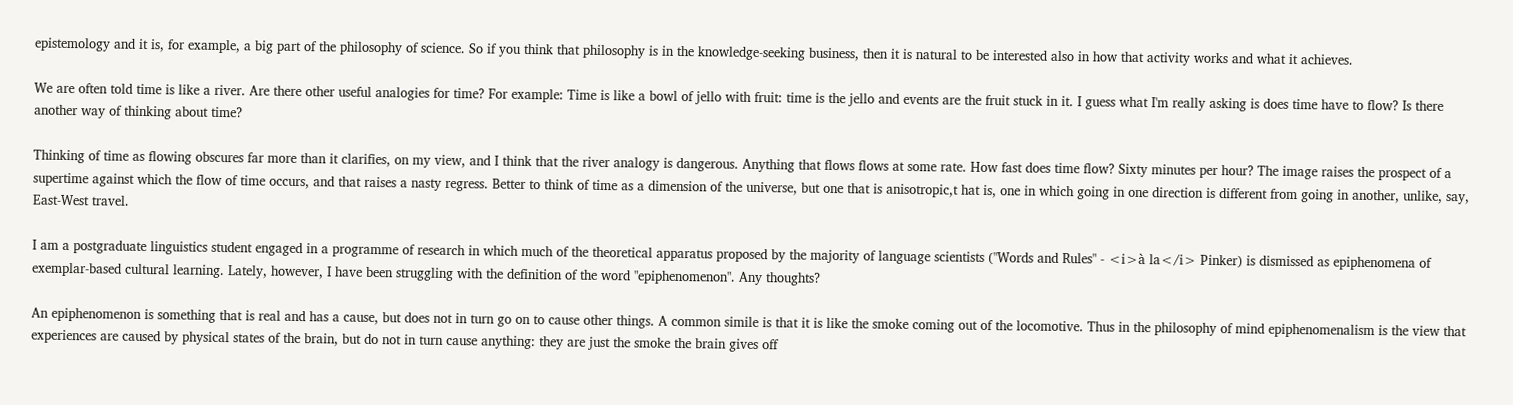epistemology and it is, for example, a big part of the philosophy of science. So if you think that philosophy is in the knowledge-seeking business, then it is natural to be interested also in how that activity works and what it achieves.

We are often told time is like a river. Are there other useful analogies for time? For example: Time is like a bowl of jello with fruit: time is the jello and events are the fruit stuck in it. I guess what I'm really asking is does time have to flow? Is there another way of thinking about time?

Thinking of time as flowing obscures far more than it clarifies, on my view, and I think that the river analogy is dangerous. Anything that flows flows at some rate. How fast does time flow? Sixty minutes per hour? The image raises the prospect of a supertime against which the flow of time occurs, and that raises a nasty regress. Better to think of time as a dimension of the universe, but one that is anisotropic,t hat is, one in which going in one direction is different from going in another, unlike, say, East-West travel.

I am a postgraduate linguistics student engaged in a programme of research in which much of the theoretical apparatus proposed by the majority of language scientists ("Words and Rules" - <i>à la</i> Pinker) is dismissed as epiphenomena of exemplar-based cultural learning. Lately, however, I have been struggling with the definition of the word "epiphenomenon". Any thoughts?

An epiphenomenon is something that is real and has a cause, but does not in turn go on to cause other things. A common simile is that it is like the smoke coming out of the locomotive. Thus in the philosophy of mind epiphenomenalism is the view that experiences are caused by physical states of the brain, but do not in turn cause anything: they are just the smoke the brain gives off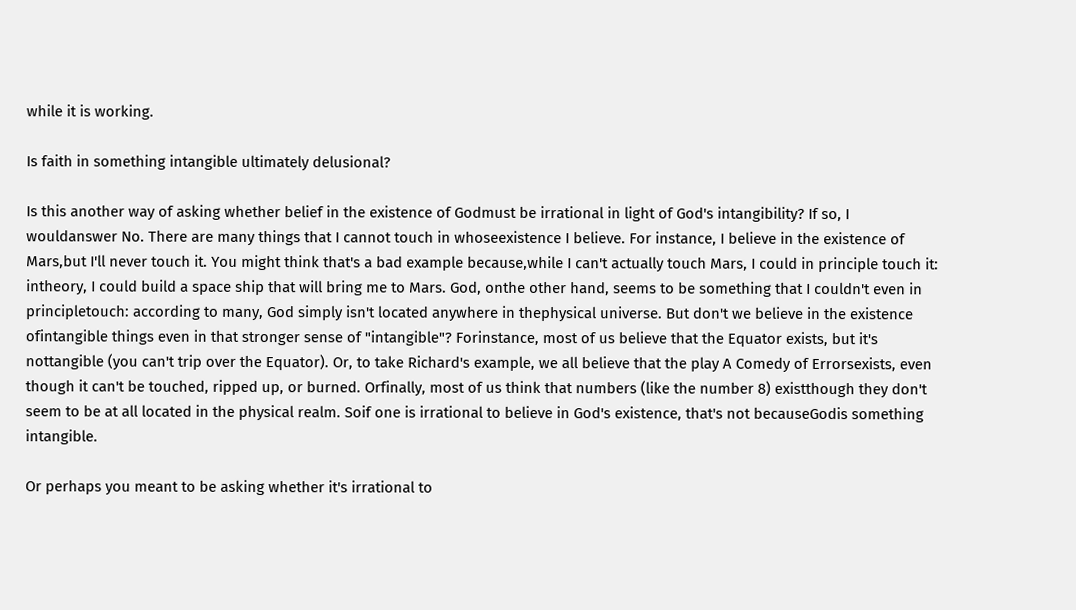while it is working.

Is faith in something intangible ultimately delusional?

Is this another way of asking whether belief in the existence of Godmust be irrational in light of God's intangibility? If so, I wouldanswer No. There are many things that I cannot touch in whoseexistence I believe. For instance, I believe in the existence of Mars,but I'll never touch it. You might think that's a bad example because,while I can't actually touch Mars, I could in principle touch it: intheory, I could build a space ship that will bring me to Mars. God, onthe other hand, seems to be something that I couldn't even in principletouch: according to many, God simply isn't located anywhere in thephysical universe. But don't we believe in the existence ofintangible things even in that stronger sense of "intangible"? Forinstance, most of us believe that the Equator exists, but it's nottangible (you can't trip over the Equator). Or, to take Richard's example, we all believe that the play A Comedy of Errorsexists, even though it can't be touched, ripped up, or burned. Orfinally, most of us think that numbers (like the number 8) existthough they don't seem to be at all located in the physical realm. Soif one is irrational to believe in God's existence, that's not becauseGodis something intangible.

Or perhaps you meant to be asking whether it's irrational to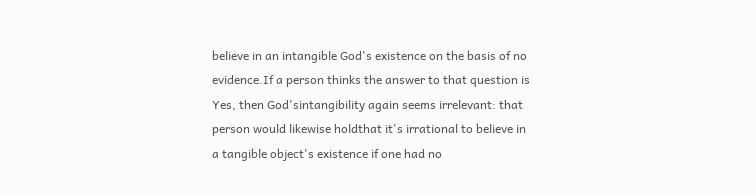believe in an intangible God's existence on the basis of no evidence.If a person thinks the answer to that question is Yes, then God'sintangibility again seems irrelevant: that person would likewise holdthat it's irrational to believe in a tangible object's existence if one had no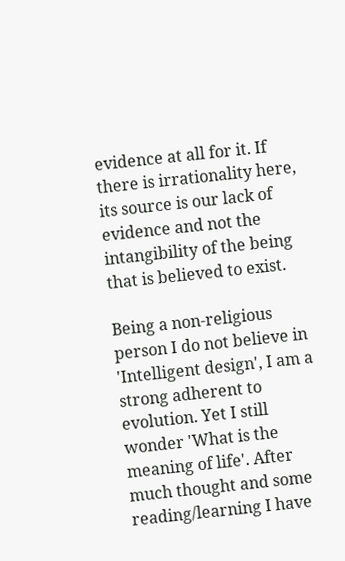evidence at all for it. If there is irrationality here, its source is our lack of evidence and not the intangibility of the being that is believed to exist.

Being a non-religious person I do not believe in 'Intelligent design', I am a strong adherent to evolution. Yet I still wonder 'What is the meaning of life'. After much thought and some reading/learning I have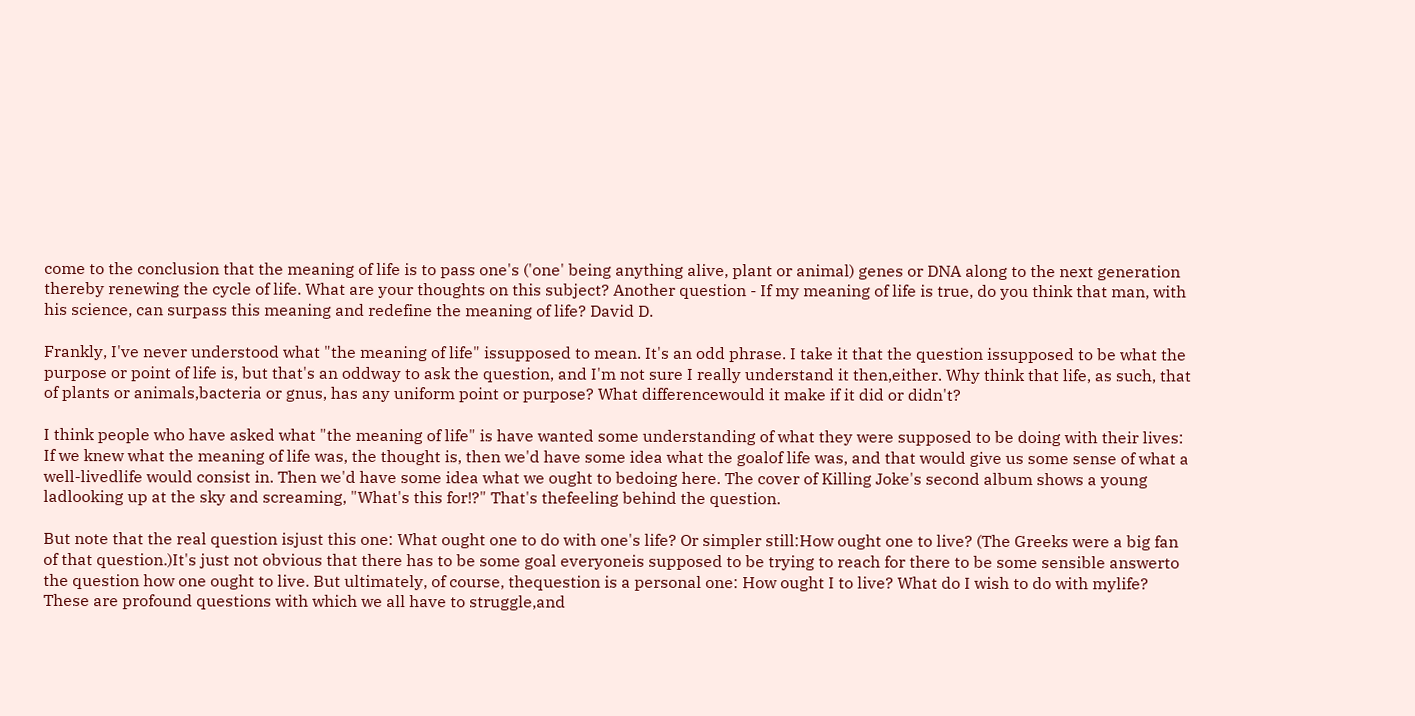come to the conclusion that the meaning of life is to pass one's ('one' being anything alive, plant or animal) genes or DNA along to the next generation thereby renewing the cycle of life. What are your thoughts on this subject? Another question - If my meaning of life is true, do you think that man, with his science, can surpass this meaning and redefine the meaning of life? David D.

Frankly, I've never understood what "the meaning of life" issupposed to mean. It's an odd phrase. I take it that the question issupposed to be what the purpose or point of life is, but that's an oddway to ask the question, and I'm not sure I really understand it then,either. Why think that life, as such, that of plants or animals,bacteria or gnus, has any uniform point or purpose? What differencewould it make if it did or didn't?

I think people who have asked what "the meaning of life" is have wanted some understanding of what they were supposed to be doing with their lives: If we knew what the meaning of life was, the thought is, then we'd have some idea what the goalof life was, and that would give us some sense of what a well-livedlife would consist in. Then we'd have some idea what we ought to bedoing here. The cover of Killing Joke's second album shows a young ladlooking up at the sky and screaming, "What's this for!?" That's thefeeling behind the question.

But note that the real question isjust this one: What ought one to do with one's life? Or simpler still:How ought one to live? (The Greeks were a big fan of that question.)It's just not obvious that there has to be some goal everyoneis supposed to be trying to reach for there to be some sensible answerto the question how one ought to live. But ultimately, of course, thequestion is a personal one: How ought I to live? What do I wish to do with mylife? These are profound questions with which we all have to struggle,and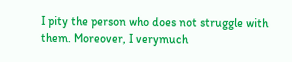I pity the person who does not struggle with them. Moreover, I verymuch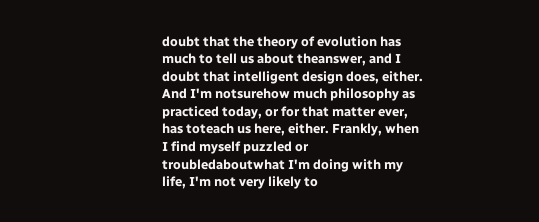doubt that the theory of evolution has much to tell us about theanswer, and I doubt that intelligent design does, either. And I'm notsurehow much philosophy as practiced today, or for that matter ever, has toteach us here, either. Frankly, when I find myself puzzled or troubledaboutwhat I'm doing with my life, I'm not very likely to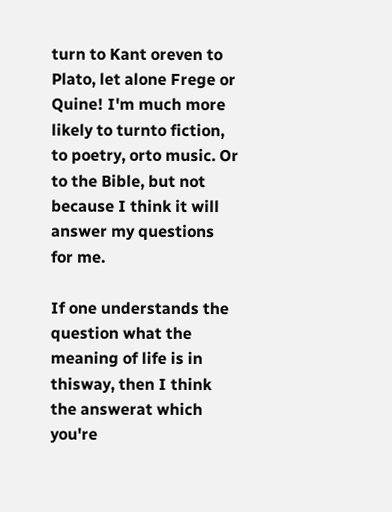turn to Kant oreven to Plato, let alone Frege or Quine! I'm much more likely to turnto fiction, to poetry, orto music. Or to the Bible, but not because I think it will answer my questions for me.

If one understands the question what the meaning of life is in thisway, then I think the answerat which you're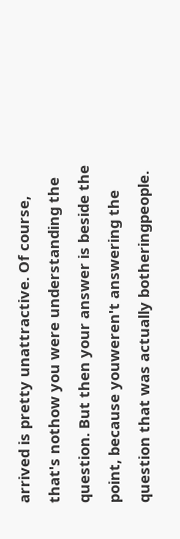arrived is pretty unattractive. Of course, that's nothow you were understanding the question. But then your answer is beside the point, because youweren't answering the question that was actually botheringpeople.